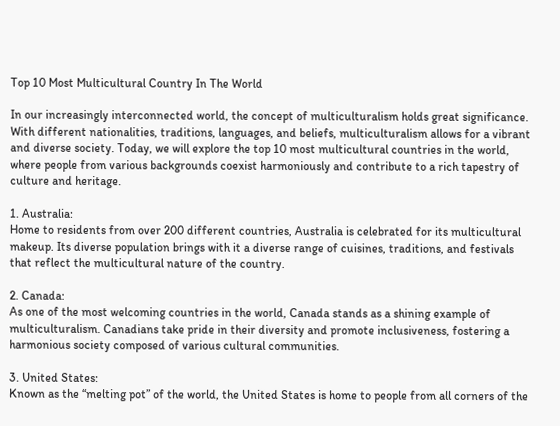Top 10 Most Multicultural Country In The World

In our increasingly interconnected world, the concept of multiculturalism holds great significance. With different nationalities, traditions, languages, and beliefs, multiculturalism allows for a vibrant and diverse society. Today, we will explore the top 10 most multicultural countries in the world, where people from various backgrounds coexist harmoniously and contribute to a rich tapestry of culture and heritage.

1. Australia:
Home to residents from over 200 different countries, Australia is celebrated for its multicultural makeup. Its diverse population brings with it a diverse range of cuisines, traditions, and festivals that reflect the multicultural nature of the country.

2. Canada:
As one of the most welcoming countries in the world, Canada stands as a shining example of multiculturalism. Canadians take pride in their diversity and promote inclusiveness, fostering a harmonious society composed of various cultural communities.

3. United States:
Known as the “melting pot” of the world, the United States is home to people from all corners of the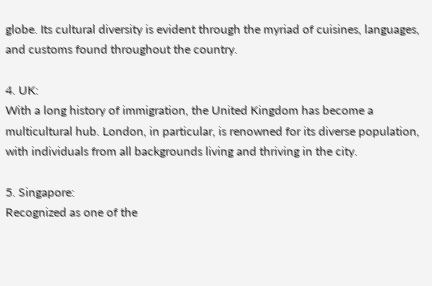globe. Its cultural diversity is evident through the myriad of cuisines, languages, and customs found throughout the country.

4. UK:
With a long history of immigration, the United Kingdom has become a multicultural hub. London, in particular, is renowned for its diverse population, with individuals from all backgrounds living and thriving in the city.

5. Singapore:
Recognized as one of the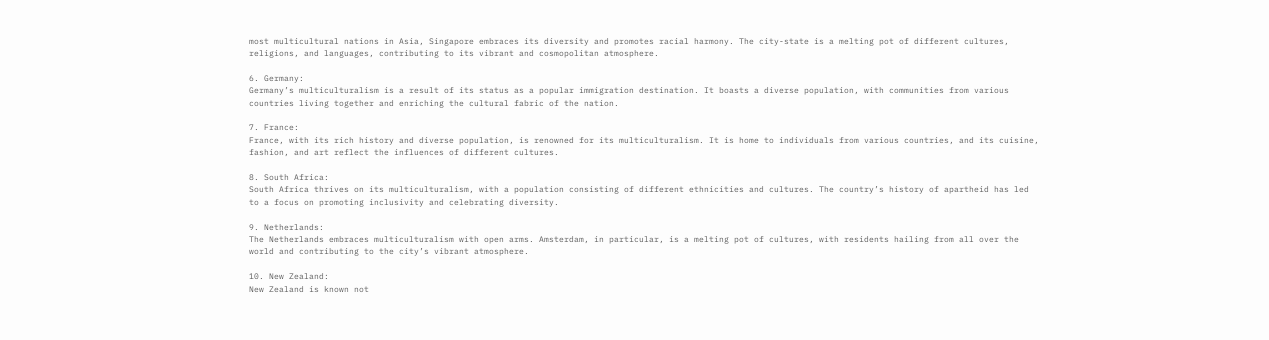most multicultural nations in Asia, Singapore embraces its diversity and promotes racial harmony. The city-state is a melting pot of different cultures, religions, and languages, contributing to its vibrant and cosmopolitan atmosphere.

6. Germany:
Germany’s multiculturalism is a result of its status as a popular immigration destination. It boasts a diverse population, with communities from various countries living together and enriching the cultural fabric of the nation.

7. France:
France, with its rich history and diverse population, is renowned for its multiculturalism. It is home to individuals from various countries, and its cuisine, fashion, and art reflect the influences of different cultures.

8. South Africa:
South Africa thrives on its multiculturalism, with a population consisting of different ethnicities and cultures. The country’s history of apartheid has led to a focus on promoting inclusivity and celebrating diversity.

9. Netherlands:
The Netherlands embraces multiculturalism with open arms. Amsterdam, in particular, is a melting pot of cultures, with residents hailing from all over the world and contributing to the city’s vibrant atmosphere.

10. New Zealand:
New Zealand is known not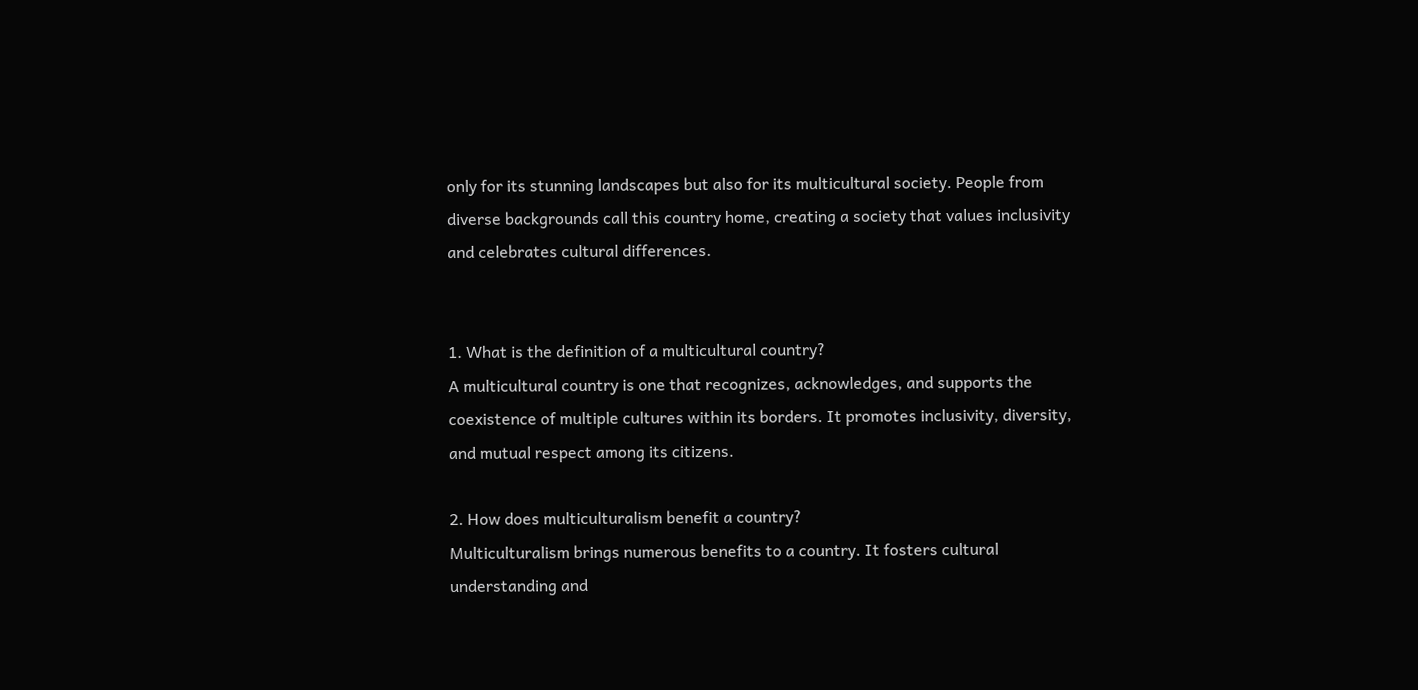only for its stunning landscapes but also for its multicultural society. People from diverse backgrounds call this country home, creating a society that values inclusivity and celebrates cultural differences.


1. What is the definition of a multicultural country?
A multicultural country is one that recognizes, acknowledges, and supports the coexistence of multiple cultures within its borders. It promotes inclusivity, diversity, and mutual respect among its citizens.

2. How does multiculturalism benefit a country?
Multiculturalism brings numerous benefits to a country. It fosters cultural understanding and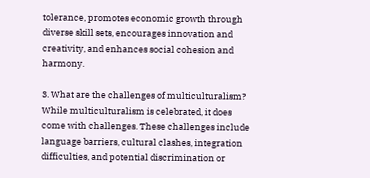tolerance, promotes economic growth through diverse skill sets, encourages innovation and creativity, and enhances social cohesion and harmony.

3. What are the challenges of multiculturalism?
While multiculturalism is celebrated, it does come with challenges. These challenges include language barriers, cultural clashes, integration difficulties, and potential discrimination or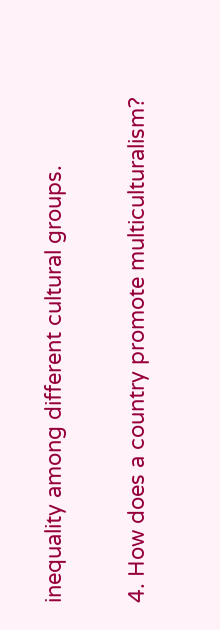inequality among different cultural groups.

4. How does a country promote multiculturalism?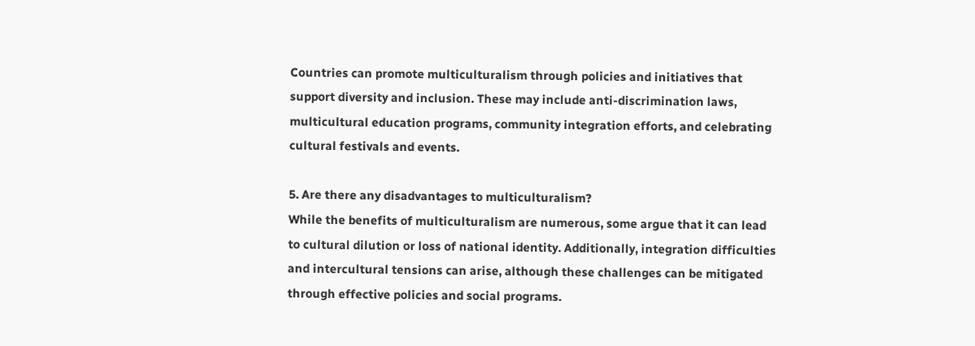Countries can promote multiculturalism through policies and initiatives that support diversity and inclusion. These may include anti-discrimination laws, multicultural education programs, community integration efforts, and celebrating cultural festivals and events.

5. Are there any disadvantages to multiculturalism?
While the benefits of multiculturalism are numerous, some argue that it can lead to cultural dilution or loss of national identity. Additionally, integration difficulties and intercultural tensions can arise, although these challenges can be mitigated through effective policies and social programs.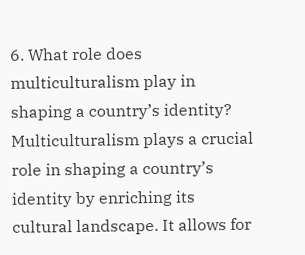6. What role does multiculturalism play in shaping a country’s identity?
Multiculturalism plays a crucial role in shaping a country’s identity by enriching its cultural landscape. It allows for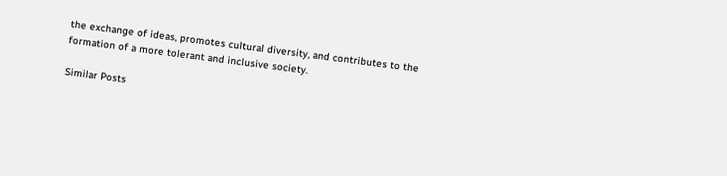the exchange of ideas, promotes cultural diversity, and contributes to the formation of a more tolerant and inclusive society.

Similar Posts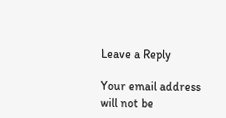Leave a Reply

Your email address will not be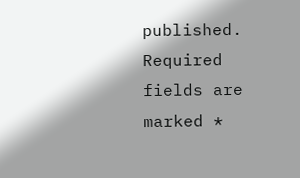published. Required fields are marked *